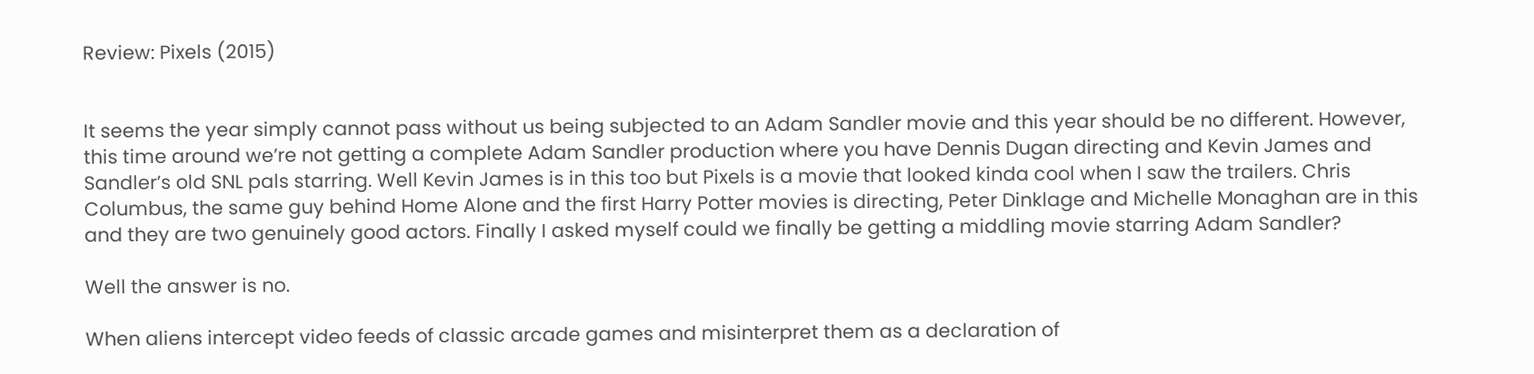Review: Pixels (2015)


It seems the year simply cannot pass without us being subjected to an Adam Sandler movie and this year should be no different. However, this time around we’re not getting a complete Adam Sandler production where you have Dennis Dugan directing and Kevin James and Sandler’s old SNL pals starring. Well Kevin James is in this too but Pixels is a movie that looked kinda cool when I saw the trailers. Chris Columbus, the same guy behind Home Alone and the first Harry Potter movies is directing, Peter Dinklage and Michelle Monaghan are in this and they are two genuinely good actors. Finally I asked myself could we finally be getting a middling movie starring Adam Sandler?

Well the answer is no.

When aliens intercept video feeds of classic arcade games and misinterpret them as a declaration of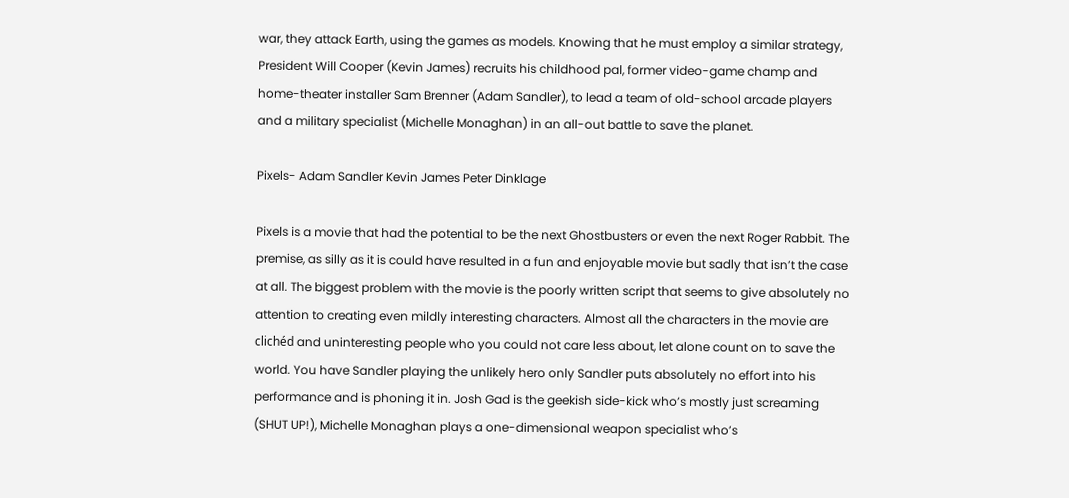war, they attack Earth, using the games as models. Knowing that he must employ a similar strategy, President Will Cooper (Kevin James) recruits his childhood pal, former video-game champ and home-theater installer Sam Brenner (Adam Sandler), to lead a team of old-school arcade players and a military specialist (Michelle Monaghan) in an all-out battle to save the planet.

Pixels- Adam Sandler Kevin James Peter Dinklage

Pixels is a movie that had the potential to be the next Ghostbusters or even the next Roger Rabbit. The premise, as silly as it is could have resulted in a fun and enjoyable movie but sadly that isn’t the case at all. The biggest problem with the movie is the poorly written script that seems to give absolutely no attention to creating even mildly interesting characters. Almost all the characters in the movie are clichéd and uninteresting people who you could not care less about, let alone count on to save the world. You have Sandler playing the unlikely hero only Sandler puts absolutely no effort into his performance and is phoning it in. Josh Gad is the geekish side-kick who’s mostly just screaming (SHUT UP!), Michelle Monaghan plays a one-dimensional weapon specialist who’s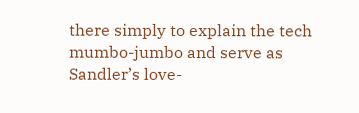there simply to explain the tech mumbo-jumbo and serve as Sandler’s love-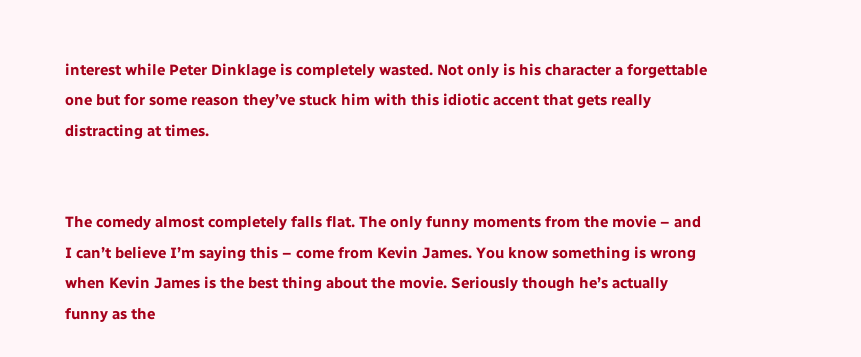interest while Peter Dinklage is completely wasted. Not only is his character a forgettable one but for some reason they’ve stuck him with this idiotic accent that gets really distracting at times.


The comedy almost completely falls flat. The only funny moments from the movie – and I can’t believe I’m saying this – come from Kevin James. You know something is wrong when Kevin James is the best thing about the movie. Seriously though he’s actually funny as the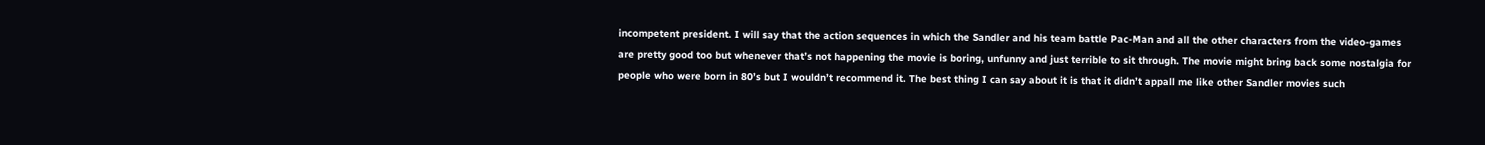incompetent president. I will say that the action sequences in which the Sandler and his team battle Pac-Man and all the other characters from the video-games are pretty good too but whenever that’s not happening the movie is boring, unfunny and just terrible to sit through. The movie might bring back some nostalgia for people who were born in 80’s but I wouldn’t recommend it. The best thing I can say about it is that it didn’t appall me like other Sandler movies such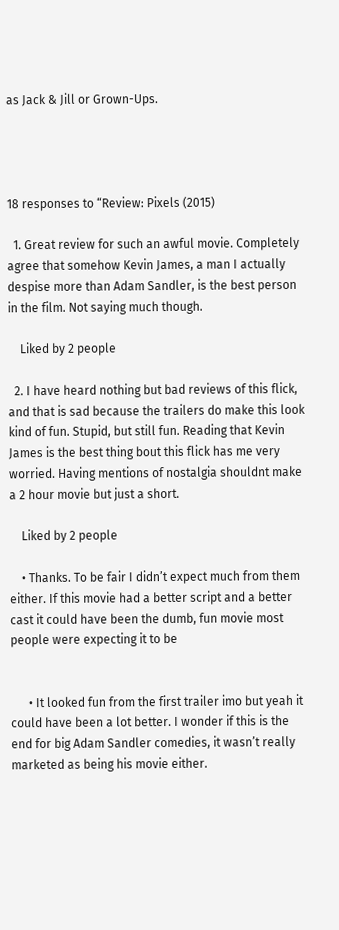as Jack & Jill or Grown-Ups.




18 responses to “Review: Pixels (2015)

  1. Great review for such an awful movie. Completely agree that somehow Kevin James, a man I actually despise more than Adam Sandler, is the best person in the film. Not saying much though.

    Liked by 2 people

  2. I have heard nothing but bad reviews of this flick, and that is sad because the trailers do make this look kind of fun. Stupid, but still fun. Reading that Kevin James is the best thing bout this flick has me very worried. Having mentions of nostalgia shouldnt make a 2 hour movie but just a short.

    Liked by 2 people

    • Thanks. To be fair I didn’t expect much from them either. If this movie had a better script and a better cast it could have been the dumb, fun movie most people were expecting it to be


      • It looked fun from the first trailer imo but yeah it could have been a lot better. I wonder if this is the end for big Adam Sandler comedies, it wasn’t really marketed as being his movie either.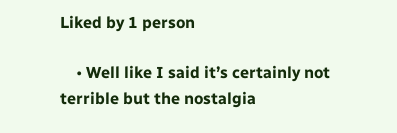Liked by 1 person

    • Well like I said it’s certainly not terrible but the nostalgia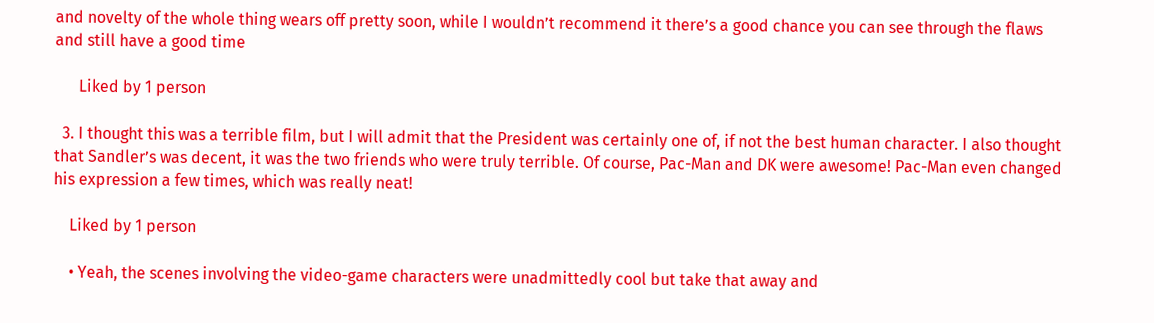and novelty of the whole thing wears off pretty soon, while I wouldn’t recommend it there’s a good chance you can see through the flaws and still have a good time

      Liked by 1 person

  3. I thought this was a terrible film, but I will admit that the President was certainly one of, if not the best human character. I also thought that Sandler’s was decent, it was the two friends who were truly terrible. Of course, Pac-Man and DK were awesome! Pac-Man even changed his expression a few times, which was really neat!

    Liked by 1 person

    • Yeah, the scenes involving the video-game characters were unadmittedly cool but take that away and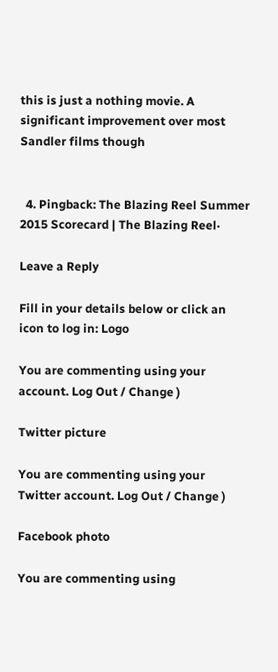this is just a nothing movie. A significant improvement over most Sandler films though


  4. Pingback: The Blazing Reel Summer 2015 Scorecard | The Blazing Reel·

Leave a Reply

Fill in your details below or click an icon to log in: Logo

You are commenting using your account. Log Out / Change )

Twitter picture

You are commenting using your Twitter account. Log Out / Change )

Facebook photo

You are commenting using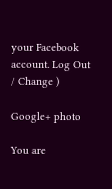your Facebook account. Log Out / Change )

Google+ photo

You are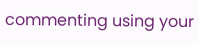commenting using your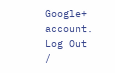Google+ account. Log Out /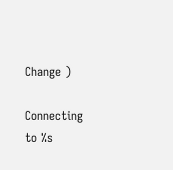Change )

Connecting to %s